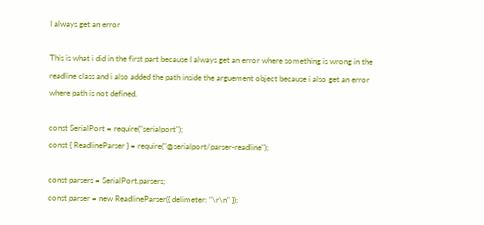I always get an error

This is what i did in the first part because I always get an error where something is wrong in the readline class and i also added the path inside the arguement object because i also get an error where path is not defined.

const SerialPort = require("serialport");
const { ReadlineParser } = require("@serialport/parser-readline");

const parsers = SerialPort.parsers;
const parser = new ReadlineParser({ delimeter: "\r\n" });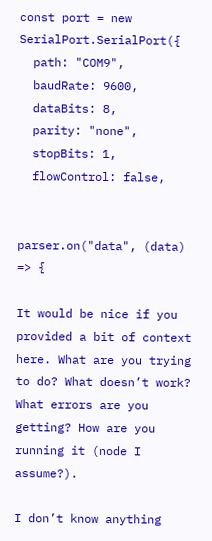const port = new SerialPort.SerialPort({
  path: "COM9",
  baudRate: 9600,
  dataBits: 8,
  parity: "none",
  stopBits: 1,
  flowControl: false,


parser.on("data", (data) => {

It would be nice if you provided a bit of context here. What are you trying to do? What doesn’t work? What errors are you getting? How are you running it (node I assume?).

I don’t know anything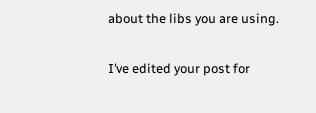about the libs you are using.

I’ve edited your post for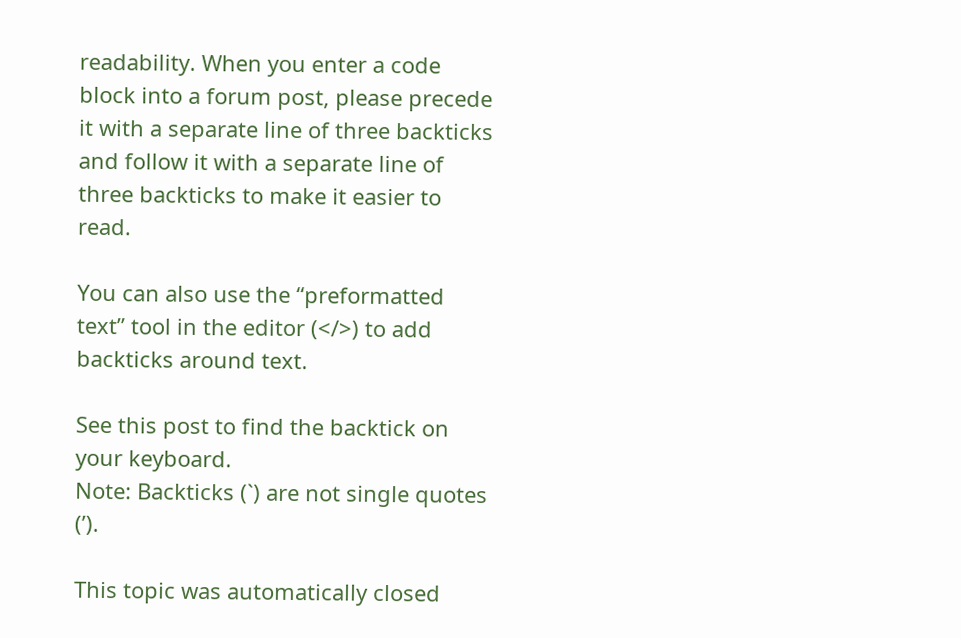readability. When you enter a code block into a forum post, please precede it with a separate line of three backticks and follow it with a separate line of three backticks to make it easier to read.

You can also use the “preformatted text” tool in the editor (</>) to add backticks around text.

See this post to find the backtick on your keyboard.
Note: Backticks (`) are not single quotes (’).

This topic was automatically closed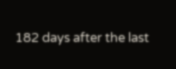182 days after the last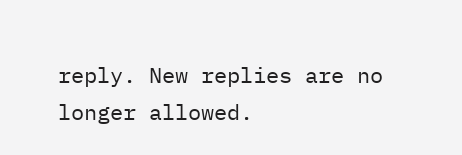reply. New replies are no longer allowed.